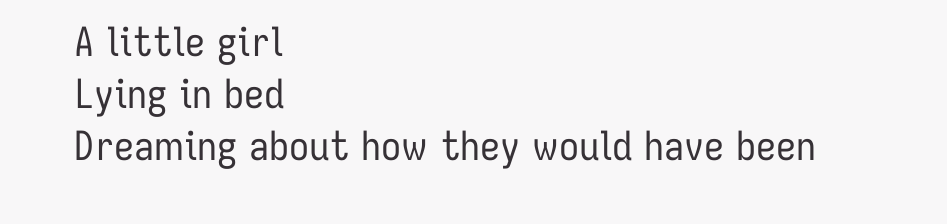A little girl
Lying in bed
Dreaming about how they would have been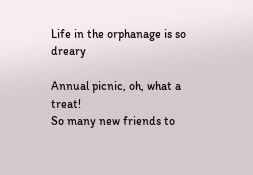Life in the orphanage is so dreary

Annual picnic, oh, what a treat!
So many new friends to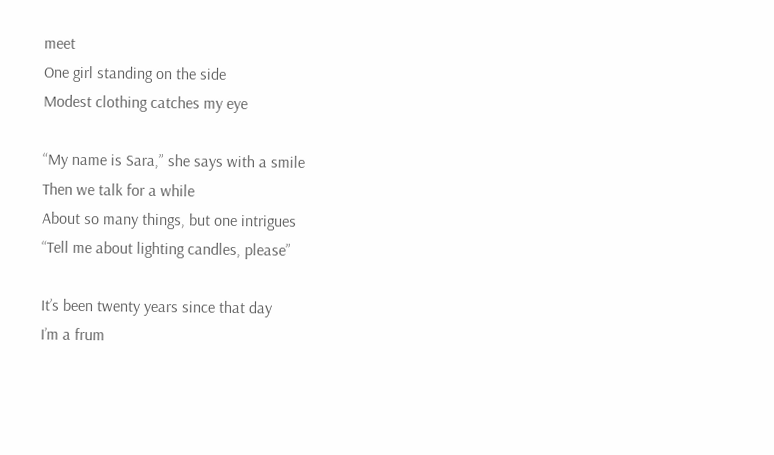meet
One girl standing on the side
Modest clothing catches my eye

“My name is Sara,” she says with a smile
Then we talk for a while
About so many things, but one intrigues
“Tell me about lighting candles, please”

It’s been twenty years since that day
I’m a frum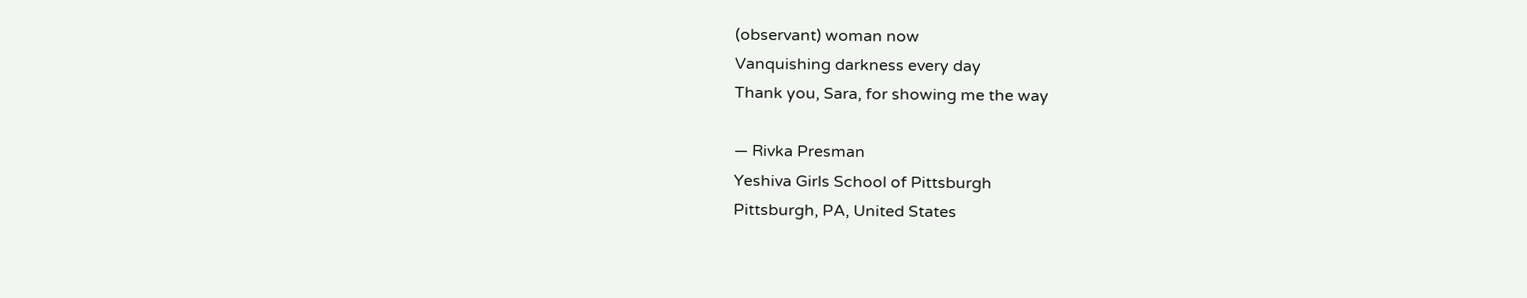(observant) woman now
Vanquishing darkness every day
Thank you, Sara, for showing me the way

— Rivka Presman
Yeshiva Girls School of Pittsburgh
Pittsburgh, PA, United States